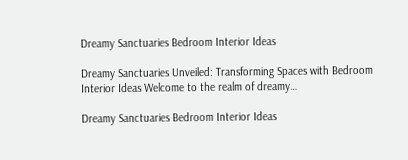Dreamy Sanctuaries Bedroom Interior Ideas

Dreamy Sanctuaries Unveiled: Transforming Spaces with Bedroom Interior Ideas Welcome to the realm of dreamy…

Dreamy Sanctuaries Bedroom Interior Ideas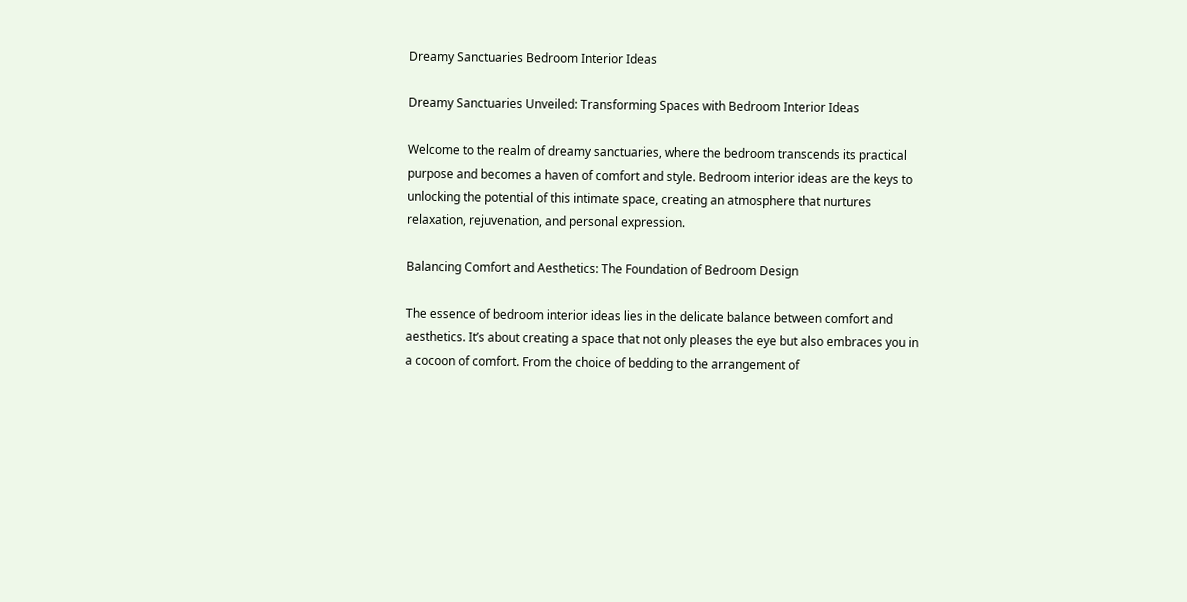Dreamy Sanctuaries Bedroom Interior Ideas

Dreamy Sanctuaries Unveiled: Transforming Spaces with Bedroom Interior Ideas

Welcome to the realm of dreamy sanctuaries, where the bedroom transcends its practical purpose and becomes a haven of comfort and style. Bedroom interior ideas are the keys to unlocking the potential of this intimate space, creating an atmosphere that nurtures relaxation, rejuvenation, and personal expression.

Balancing Comfort and Aesthetics: The Foundation of Bedroom Design

The essence of bedroom interior ideas lies in the delicate balance between comfort and aesthetics. It’s about creating a space that not only pleases the eye but also embraces you in a cocoon of comfort. From the choice of bedding to the arrangement of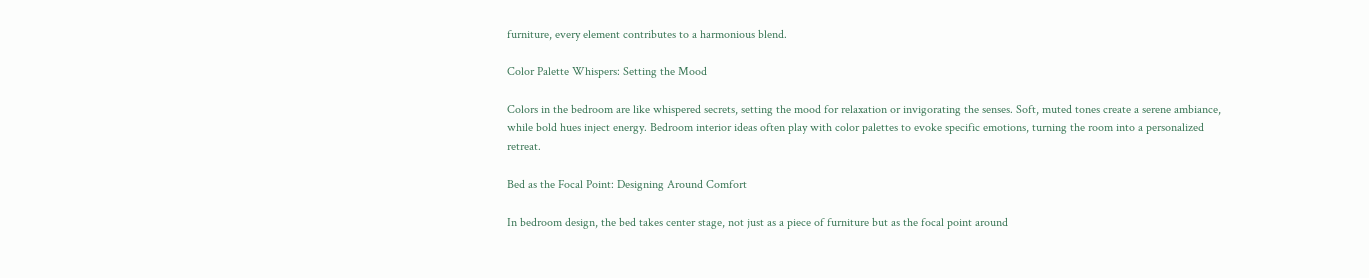furniture, every element contributes to a harmonious blend.

Color Palette Whispers: Setting the Mood

Colors in the bedroom are like whispered secrets, setting the mood for relaxation or invigorating the senses. Soft, muted tones create a serene ambiance, while bold hues inject energy. Bedroom interior ideas often play with color palettes to evoke specific emotions, turning the room into a personalized retreat.

Bed as the Focal Point: Designing Around Comfort

In bedroom design, the bed takes center stage, not just as a piece of furniture but as the focal point around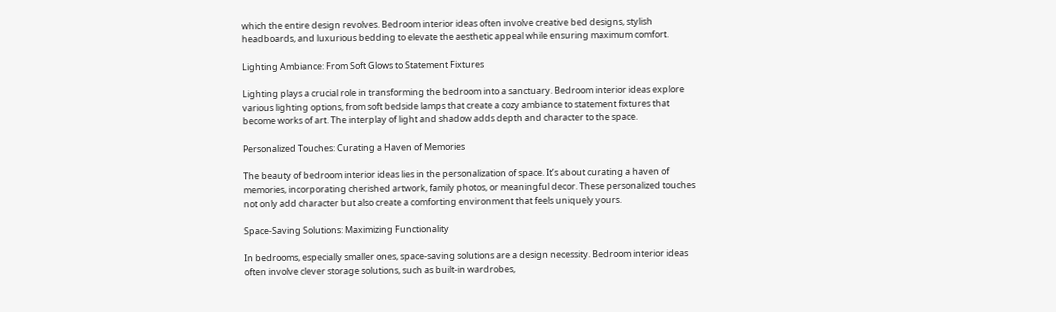which the entire design revolves. Bedroom interior ideas often involve creative bed designs, stylish headboards, and luxurious bedding to elevate the aesthetic appeal while ensuring maximum comfort.

Lighting Ambiance: From Soft Glows to Statement Fixtures

Lighting plays a crucial role in transforming the bedroom into a sanctuary. Bedroom interior ideas explore various lighting options, from soft bedside lamps that create a cozy ambiance to statement fixtures that become works of art. The interplay of light and shadow adds depth and character to the space.

Personalized Touches: Curating a Haven of Memories

The beauty of bedroom interior ideas lies in the personalization of space. It’s about curating a haven of memories, incorporating cherished artwork, family photos, or meaningful decor. These personalized touches not only add character but also create a comforting environment that feels uniquely yours.

Space-Saving Solutions: Maximizing Functionality

In bedrooms, especially smaller ones, space-saving solutions are a design necessity. Bedroom interior ideas often involve clever storage solutions, such as built-in wardrobes,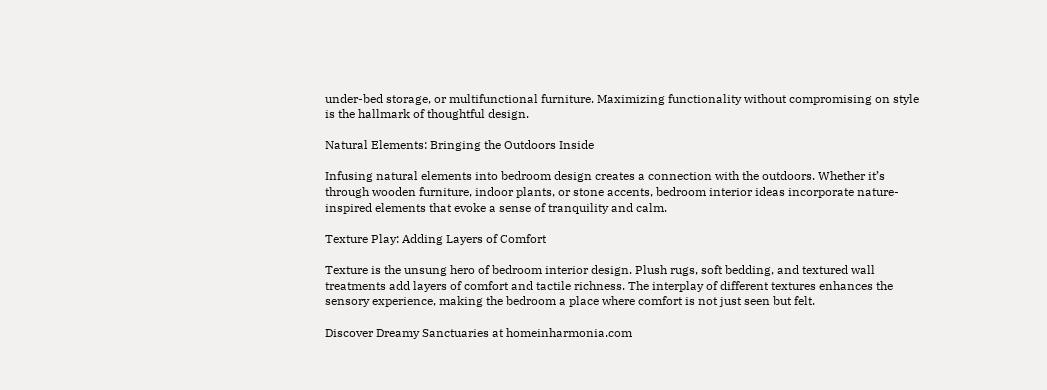under-bed storage, or multifunctional furniture. Maximizing functionality without compromising on style is the hallmark of thoughtful design.

Natural Elements: Bringing the Outdoors Inside

Infusing natural elements into bedroom design creates a connection with the outdoors. Whether it’s through wooden furniture, indoor plants, or stone accents, bedroom interior ideas incorporate nature-inspired elements that evoke a sense of tranquility and calm.

Texture Play: Adding Layers of Comfort

Texture is the unsung hero of bedroom interior design. Plush rugs, soft bedding, and textured wall treatments add layers of comfort and tactile richness. The interplay of different textures enhances the sensory experience, making the bedroom a place where comfort is not just seen but felt.

Discover Dreamy Sanctuaries at homeinharmonia.com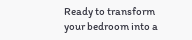Ready to transform your bedroom into a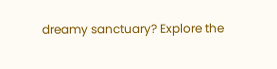dreamy sanctuary? Explore the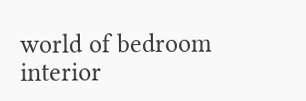world of bedroom interior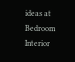ideas at Bedroom Interior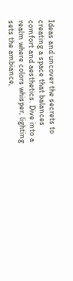Ideas and uncover the secrets to creating a space that balances comfort and aesthetics. Dive into a realm where colors whisper, lighting sets the ambiance,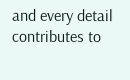and every detail contributes to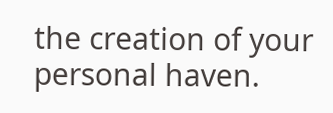the creation of your personal haven.